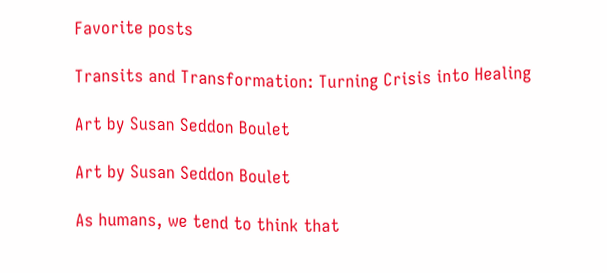Favorite posts

Transits and Transformation: Turning Crisis into Healing

Art by Susan Seddon Boulet

Art by Susan Seddon Boulet

As humans, we tend to think that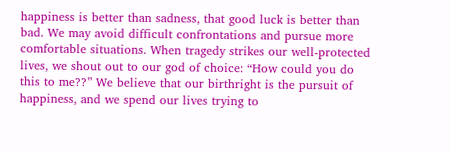happiness is better than sadness, that good luck is better than bad. We may avoid difficult confrontations and pursue more comfortable situations. When tragedy strikes our well-protected lives, we shout out to our god of choice: “How could you do this to me??” We believe that our birthright is the pursuit of happiness, and we spend our lives trying to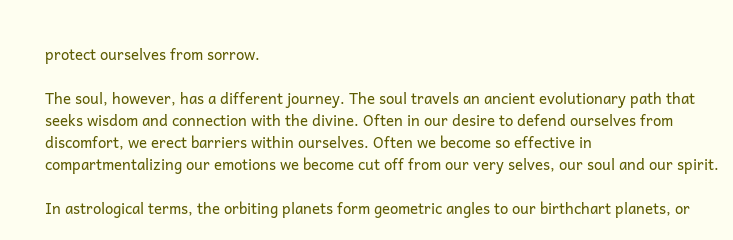protect ourselves from sorrow.

The soul, however, has a different journey. The soul travels an ancient evolutionary path that seeks wisdom and connection with the divine. Often in our desire to defend ourselves from discomfort, we erect barriers within ourselves. Often we become so effective in compartmentalizing our emotions we become cut off from our very selves, our soul and our spirit.

In astrological terms, the orbiting planets form geometric angles to our birthchart planets, or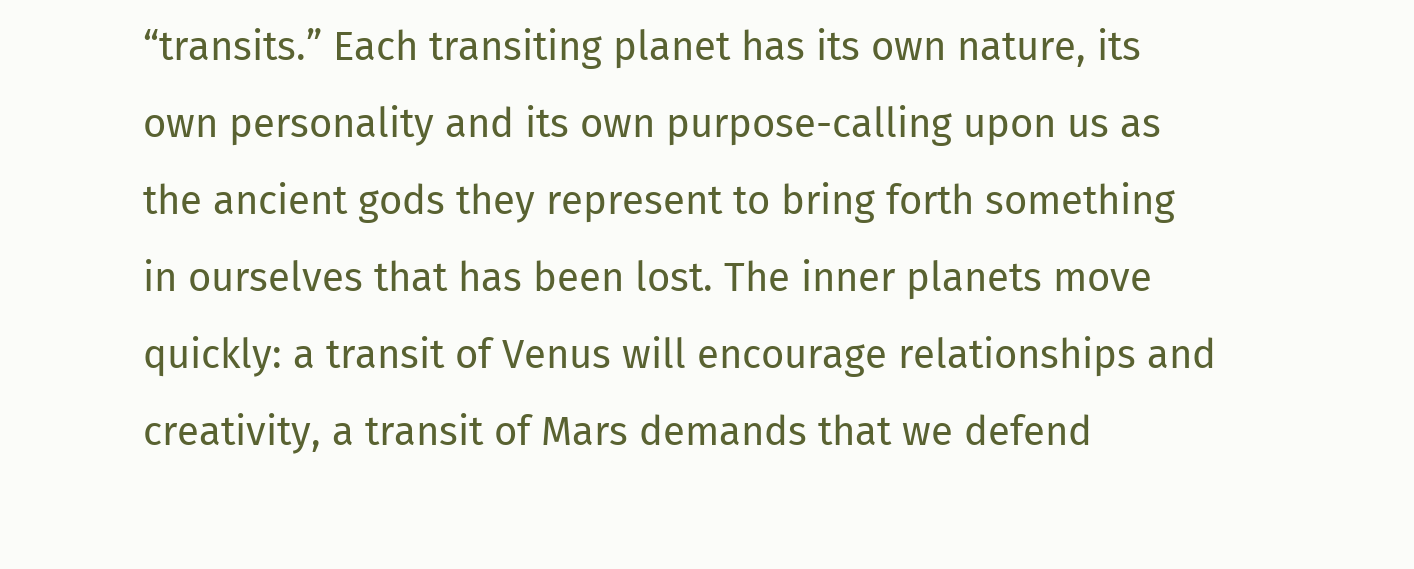“transits.” Each transiting planet has its own nature, its own personality and its own purpose-calling upon us as the ancient gods they represent to bring forth something in ourselves that has been lost. The inner planets move quickly: a transit of Venus will encourage relationships and creativity, a transit of Mars demands that we defend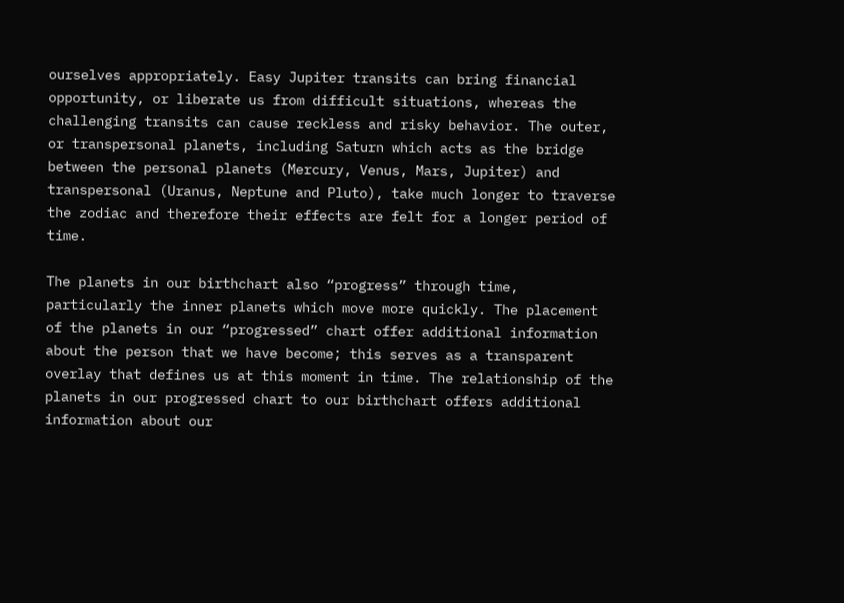ourselves appropriately. Easy Jupiter transits can bring financial opportunity, or liberate us from difficult situations, whereas the challenging transits can cause reckless and risky behavior. The outer, or transpersonal planets, including Saturn which acts as the bridge between the personal planets (Mercury, Venus, Mars, Jupiter) and transpersonal (Uranus, Neptune and Pluto), take much longer to traverse the zodiac and therefore their effects are felt for a longer period of time.

The planets in our birthchart also “progress” through time, particularly the inner planets which move more quickly. The placement of the planets in our “progressed” chart offer additional information about the person that we have become; this serves as a transparent overlay that defines us at this moment in time. The relationship of the planets in our progressed chart to our birthchart offers additional information about our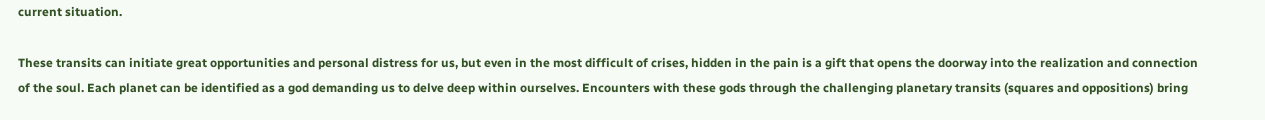current situation.

These transits can initiate great opportunities and personal distress for us, but even in the most difficult of crises, hidden in the pain is a gift that opens the doorway into the realization and connection of the soul. Each planet can be identified as a god demanding us to delve deep within ourselves. Encounters with these gods through the challenging planetary transits (squares and oppositions) bring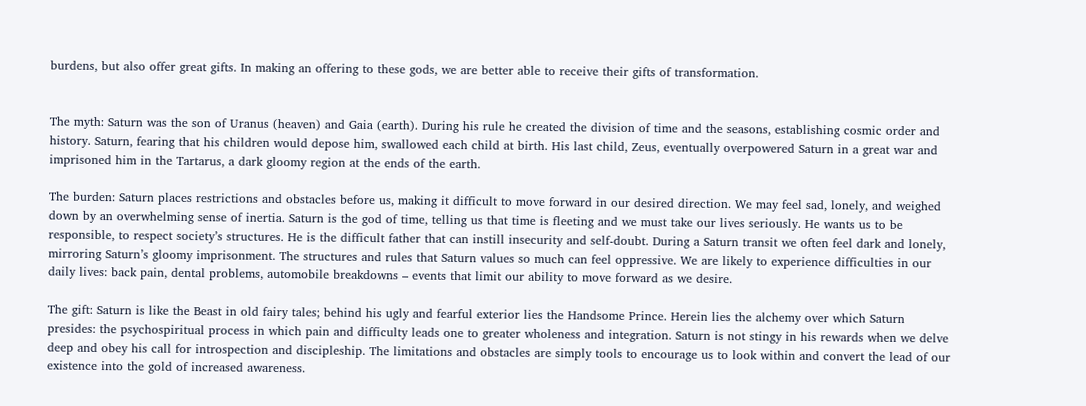burdens, but also offer great gifts. In making an offering to these gods, we are better able to receive their gifts of transformation.


The myth: Saturn was the son of Uranus (heaven) and Gaia (earth). During his rule he created the division of time and the seasons, establishing cosmic order and history. Saturn, fearing that his children would depose him, swallowed each child at birth. His last child, Zeus, eventually overpowered Saturn in a great war and imprisoned him in the Tartarus, a dark gloomy region at the ends of the earth.

The burden: Saturn places restrictions and obstacles before us, making it difficult to move forward in our desired direction. We may feel sad, lonely, and weighed down by an overwhelming sense of inertia. Saturn is the god of time, telling us that time is fleeting and we must take our lives seriously. He wants us to be responsible, to respect society’s structures. He is the difficult father that can instill insecurity and self-doubt. During a Saturn transit we often feel dark and lonely, mirroring Saturn’s gloomy imprisonment. The structures and rules that Saturn values so much can feel oppressive. We are likely to experience difficulties in our daily lives: back pain, dental problems, automobile breakdowns – events that limit our ability to move forward as we desire.

The gift: Saturn is like the Beast in old fairy tales; behind his ugly and fearful exterior lies the Handsome Prince. Herein lies the alchemy over which Saturn presides: the psychospiritual process in which pain and difficulty leads one to greater wholeness and integration. Saturn is not stingy in his rewards when we delve deep and obey his call for introspection and discipleship. The limitations and obstacles are simply tools to encourage us to look within and convert the lead of our existence into the gold of increased awareness.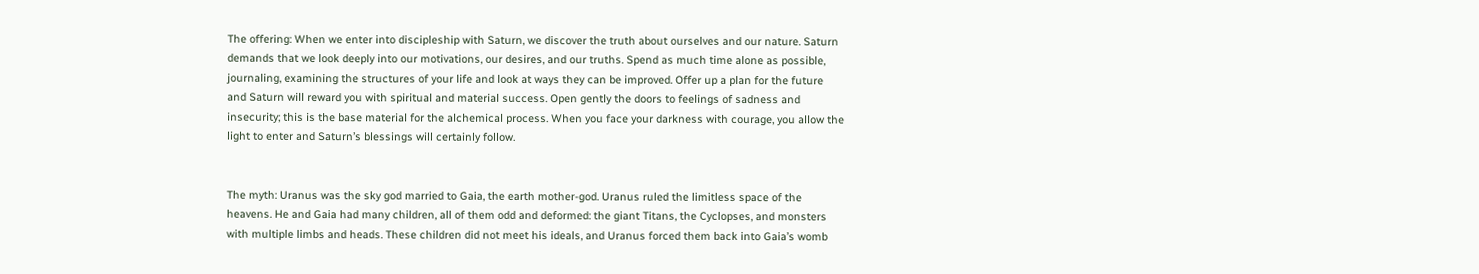The offering: When we enter into discipleship with Saturn, we discover the truth about ourselves and our nature. Saturn demands that we look deeply into our motivations, our desires, and our truths. Spend as much time alone as possible, journaling, examining the structures of your life and look at ways they can be improved. Offer up a plan for the future and Saturn will reward you with spiritual and material success. Open gently the doors to feelings of sadness and insecurity; this is the base material for the alchemical process. When you face your darkness with courage, you allow the light to enter and Saturn’s blessings will certainly follow.


The myth: Uranus was the sky god married to Gaia, the earth mother-god. Uranus ruled the limitless space of the heavens. He and Gaia had many children, all of them odd and deformed: the giant Titans, the Cyclopses, and monsters with multiple limbs and heads. These children did not meet his ideals, and Uranus forced them back into Gaia’s womb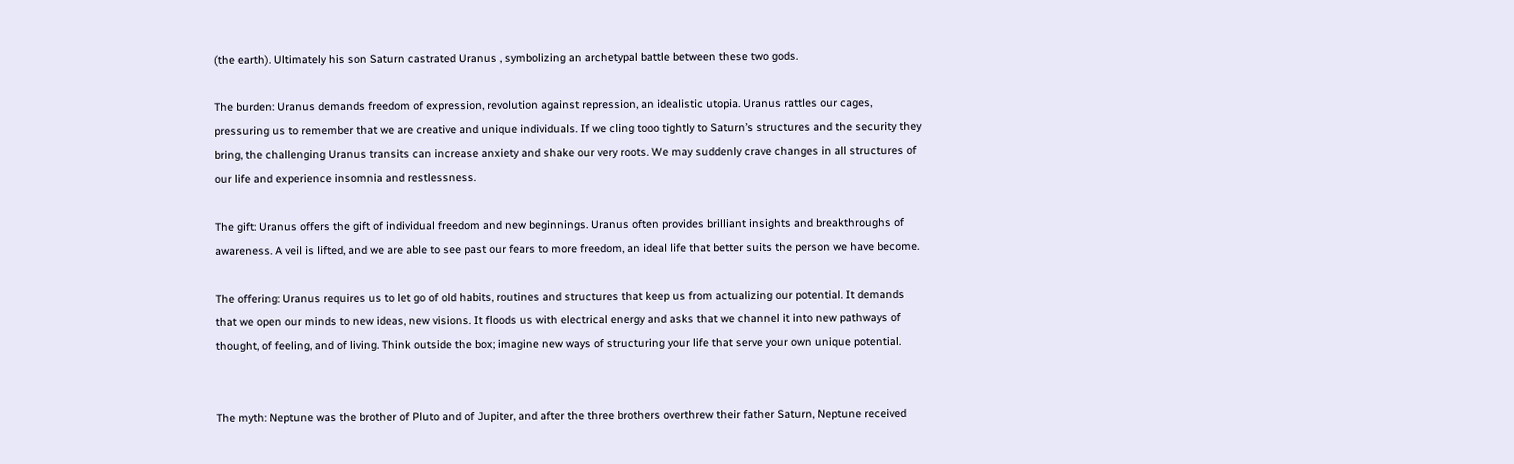(the earth). Ultimately his son Saturn castrated Uranus , symbolizing an archetypal battle between these two gods.

The burden: Uranus demands freedom of expression, revolution against repression, an idealistic utopia. Uranus rattles our cages, pressuring us to remember that we are creative and unique individuals. If we cling tooo tightly to Saturn’s structures and the security they bring, the challenging Uranus transits can increase anxiety and shake our very roots. We may suddenly crave changes in all structures of our life and experience insomnia and restlessness.

The gift: Uranus offers the gift of individual freedom and new beginnings. Uranus often provides brilliant insights and breakthroughs of awareness. A veil is lifted, and we are able to see past our fears to more freedom, an ideal life that better suits the person we have become.

The offering: Uranus requires us to let go of old habits, routines and structures that keep us from actualizing our potential. It demands that we open our minds to new ideas, new visions. It floods us with electrical energy and asks that we channel it into new pathways of thought, of feeling, and of living. Think outside the box; imagine new ways of structuring your life that serve your own unique potential.


The myth: Neptune was the brother of Pluto and of Jupiter, and after the three brothers overthrew their father Saturn, Neptune received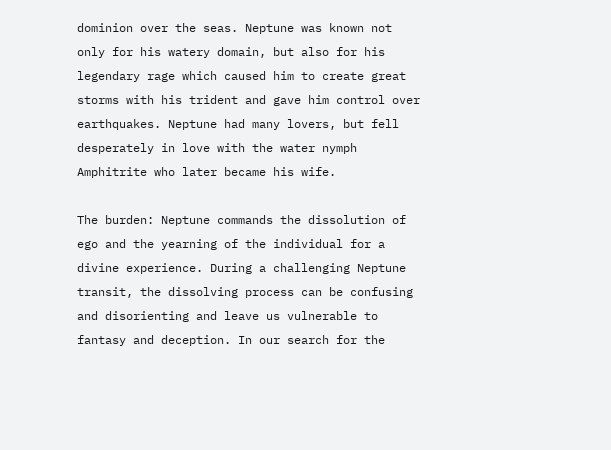dominion over the seas. Neptune was known not only for his watery domain, but also for his legendary rage which caused him to create great storms with his trident and gave him control over earthquakes. Neptune had many lovers, but fell desperately in love with the water nymph Amphitrite who later became his wife.

The burden: Neptune commands the dissolution of ego and the yearning of the individual for a divine experience. During a challenging Neptune transit, the dissolving process can be confusing and disorienting and leave us vulnerable to fantasy and deception. In our search for the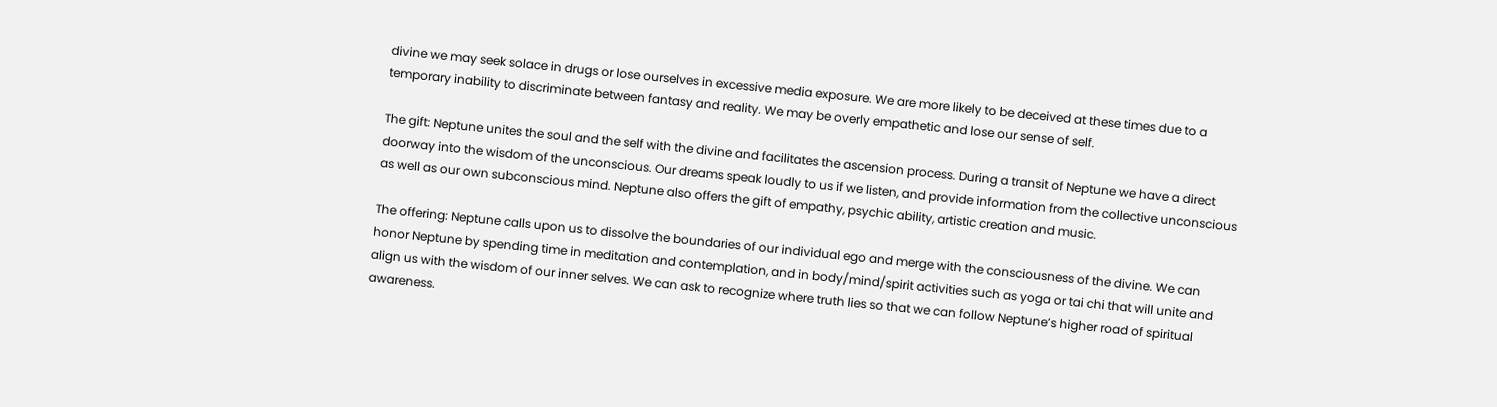divine we may seek solace in drugs or lose ourselves in excessive media exposure. We are more likely to be deceived at these times due to a temporary inability to discriminate between fantasy and reality. We may be overly empathetic and lose our sense of self.

The gift: Neptune unites the soul and the self with the divine and facilitates the ascension process. During a transit of Neptune we have a direct doorway into the wisdom of the unconscious. Our dreams speak loudly to us if we listen, and provide information from the collective unconscious as well as our own subconscious mind. Neptune also offers the gift of empathy, psychic ability, artistic creation and music.

The offering: Neptune calls upon us to dissolve the boundaries of our individual ego and merge with the consciousness of the divine. We can honor Neptune by spending time in meditation and contemplation, and in body/mind/spirit activities such as yoga or tai chi that will unite and align us with the wisdom of our inner selves. We can ask to recognize where truth lies so that we can follow Neptune’s higher road of spiritual awareness.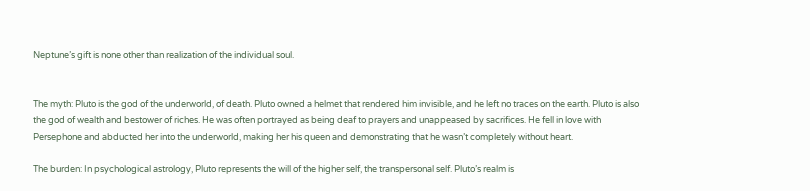Neptune’s gift is none other than realization of the individual soul.


The myth: Pluto is the god of the underworld, of death. Pluto owned a helmet that rendered him invisible, and he left no traces on the earth. Pluto is also the god of wealth and bestower of riches. He was often portrayed as being deaf to prayers and unappeased by sacrifices. He fell in love with Persephone and abducted her into the underworld, making her his queen and demonstrating that he wasn’t completely without heart.

The burden: In psychological astrology, Pluto represents the will of the higher self, the transpersonal self. Pluto’s realm is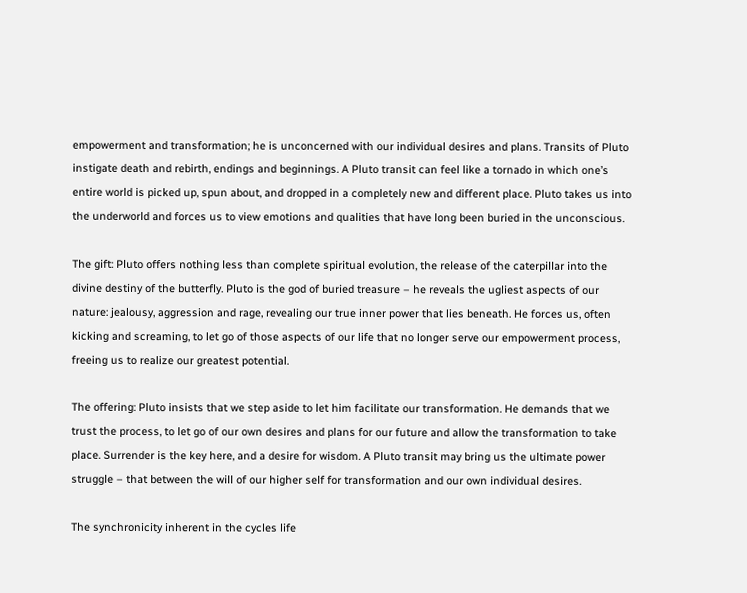empowerment and transformation; he is unconcerned with our individual desires and plans. Transits of Pluto instigate death and rebirth, endings and beginnings. A Pluto transit can feel like a tornado in which one’s entire world is picked up, spun about, and dropped in a completely new and different place. Pluto takes us into the underworld and forces us to view emotions and qualities that have long been buried in the unconscious.

The gift: Pluto offers nothing less than complete spiritual evolution, the release of the caterpillar into the divine destiny of the butterfly. Pluto is the god of buried treasure – he reveals the ugliest aspects of our nature: jealousy, aggression and rage, revealing our true inner power that lies beneath. He forces us, often kicking and screaming, to let go of those aspects of our life that no longer serve our empowerment process, freeing us to realize our greatest potential.

The offering: Pluto insists that we step aside to let him facilitate our transformation. He demands that we trust the process, to let go of our own desires and plans for our future and allow the transformation to take place. Surrender is the key here, and a desire for wisdom. A Pluto transit may bring us the ultimate power struggle – that between the will of our higher self for transformation and our own individual desires.

The synchronicity inherent in the cycles life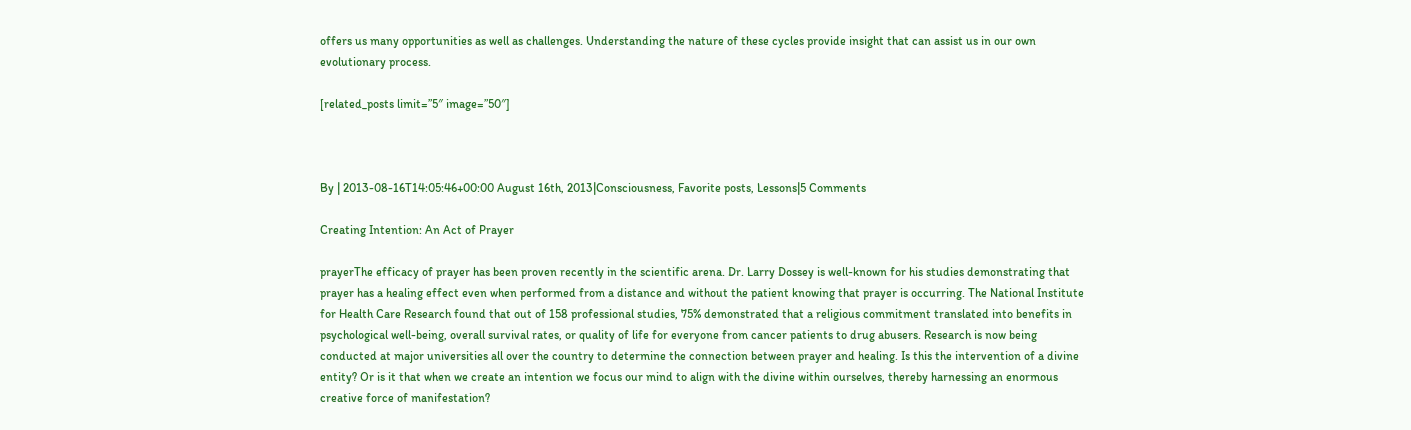offers us many opportunities as well as challenges. Understanding the nature of these cycles provide insight that can assist us in our own evolutionary process.

[related_posts limit=”5″ image=”50″]



By | 2013-08-16T14:05:46+00:00 August 16th, 2013|Consciousness, Favorite posts, Lessons|5 Comments

Creating Intention: An Act of Prayer

prayerThe efficacy of prayer has been proven recently in the scientific arena. Dr. Larry Dossey is well-known for his studies demonstrating that prayer has a healing effect even when performed from a distance and without the patient knowing that prayer is occurring. The National Institute for Health Care Research found that out of 158 professional studies, 75% demonstrated that a religious commitment translated into benefits in psychological well-being, overall survival rates, or quality of life for everyone from cancer patients to drug abusers. Research is now being conducted at major universities all over the country to determine the connection between prayer and healing. Is this the intervention of a divine entity? Or is it that when we create an intention we focus our mind to align with the divine within ourselves, thereby harnessing an enormous creative force of manifestation?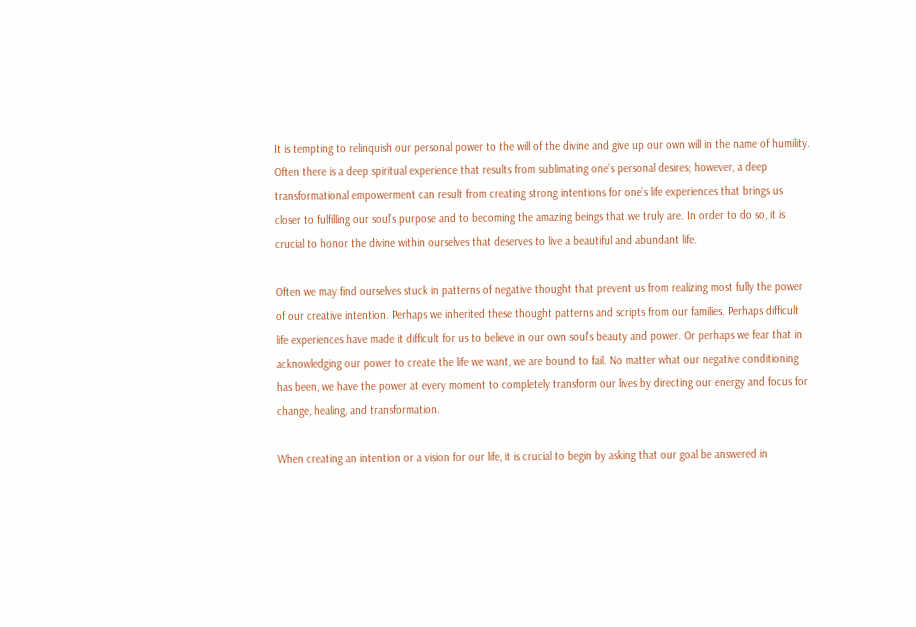It is tempting to relinquish our personal power to the will of the divine and give up our own will in the name of humility. Often there is a deep spiritual experience that results from sublimating one’s personal desires; however, a deep transformational empowerment can result from creating strong intentions for one’s life experiences that brings us closer to fulfilling our soul’s purpose and to becoming the amazing beings that we truly are. In order to do so, it is crucial to honor the divine within ourselves that deserves to live a beautiful and abundant life.

Often we may find ourselves stuck in patterns of negative thought that prevent us from realizing most fully the power of our creative intention. Perhaps we inherited these thought patterns and scripts from our families. Perhaps difficult life experiences have made it difficult for us to believe in our own soul’s beauty and power. Or perhaps we fear that in acknowledging our power to create the life we want, we are bound to fail. No matter what our negative conditioning has been, we have the power at every moment to completely transform our lives by directing our energy and focus for change, healing, and transformation.

When creating an intention or a vision for our life, it is crucial to begin by asking that our goal be answered in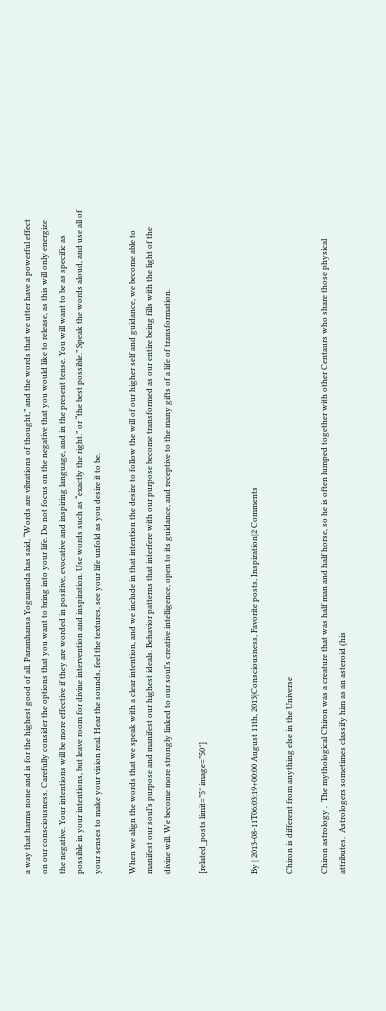a way that harms none and is for the highest good of all. Paramhansa Yogananda has said, “Words are vibrations of thought,” and the words that we utter have a powerful effect on our consciousness. Carefully consider the options that you want to bring into your life. Do not focus on the negative that you would like to release, as this will only energize the negative. Your intentions will be more effective if they are worded in positive, evocative and inspiring language, and in the present tense. You will want to be as specific as possible in your intentions, but leave room for divine intervention and inspiration. Use words such as “exactly the right.” or “the best possible.” Speak the words aloud, and use all of your senses to make your vision real. Hear the sounds, feel the textures, see your life unfold as you desire it to be.

When we align the words that we speak with a clear intention, and we include in that intention the desire to follow the will of our higher self and guidance, we become able to manifest our soul’s purpose and manifest our highest ideals. Behavior patterns that interfere with our purpose become transformed as our entire being fills with the light of the divine will. We become more strongly linked to our soul’s creative intelligence, open to its guidance, and receptive to the many gifts of a life of transformation.

[related_posts limit=”5″ image=”50″]


By | 2013-08-11T06:03:19+00:00 August 11th, 2013|Consciousness, Favorite posts, Inspiration|2 Comments

Chiron is different from anything else in the Universe

Chiron astrology .  The mythological Chiron was a creature that was half man and half horse, so he is often lumped together with other Centaurs who share those physical attributes.  Astrologers sometimes classify him as an asteroid (his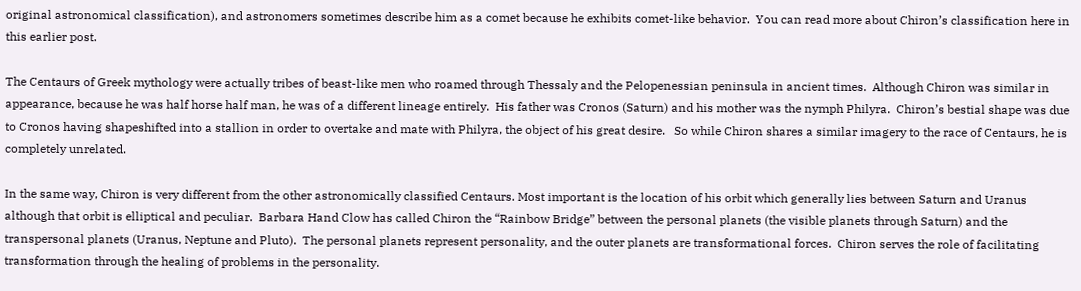original astronomical classification), and astronomers sometimes describe him as a comet because he exhibits comet-like behavior.  You can read more about Chiron’s classification here in this earlier post.

The Centaurs of Greek mythology were actually tribes of beast-like men who roamed through Thessaly and the Pelopenessian peninsula in ancient times.  Although Chiron was similar in appearance, because he was half horse half man, he was of a different lineage entirely.  His father was Cronos (Saturn) and his mother was the nymph Philyra.  Chiron’s bestial shape was due to Cronos having shapeshifted into a stallion in order to overtake and mate with Philyra, the object of his great desire.   So while Chiron shares a similar imagery to the race of Centaurs, he is completely unrelated.

In the same way, Chiron is very different from the other astronomically classified Centaurs. Most important is the location of his orbit which generally lies between Saturn and Uranus although that orbit is elliptical and peculiar.  Barbara Hand Clow has called Chiron the “Rainbow Bridge” between the personal planets (the visible planets through Saturn) and the transpersonal planets (Uranus, Neptune and Pluto).  The personal planets represent personality, and the outer planets are transformational forces.  Chiron serves the role of facilitating transformation through the healing of problems in the personality.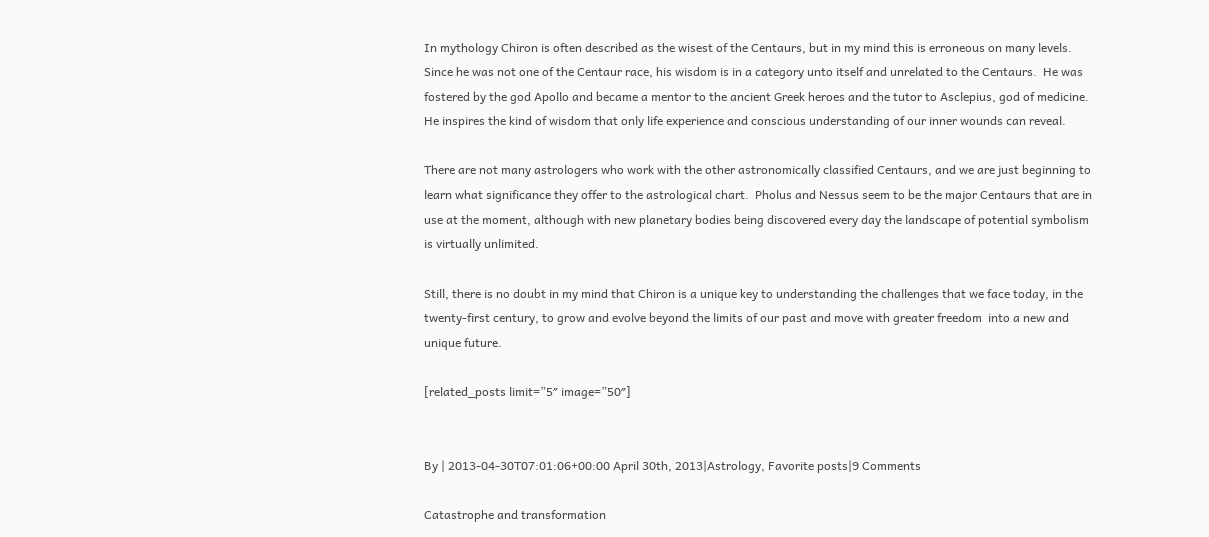In mythology Chiron is often described as the wisest of the Centaurs, but in my mind this is erroneous on many levels.  Since he was not one of the Centaur race, his wisdom is in a category unto itself and unrelated to the Centaurs.  He was fostered by the god Apollo and became a mentor to the ancient Greek heroes and the tutor to Asclepius, god of medicine. He inspires the kind of wisdom that only life experience and conscious understanding of our inner wounds can reveal.

There are not many astrologers who work with the other astronomically classified Centaurs, and we are just beginning to learn what significance they offer to the astrological chart.  Pholus and Nessus seem to be the major Centaurs that are in use at the moment, although with new planetary bodies being discovered every day the landscape of potential symbolism is virtually unlimited.

Still, there is no doubt in my mind that Chiron is a unique key to understanding the challenges that we face today, in the twenty-first century, to grow and evolve beyond the limits of our past and move with greater freedom  into a new and unique future.

[related_posts limit=”5″ image=”50″]


By | 2013-04-30T07:01:06+00:00 April 30th, 2013|Astrology, Favorite posts|9 Comments

Catastrophe and transformation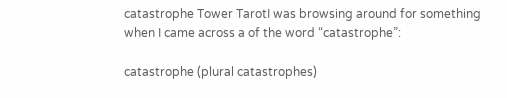catastrophe Tower TarotI was browsing around for something when I came across a of the word “catastrophe”:

catastrophe (plural catastrophes)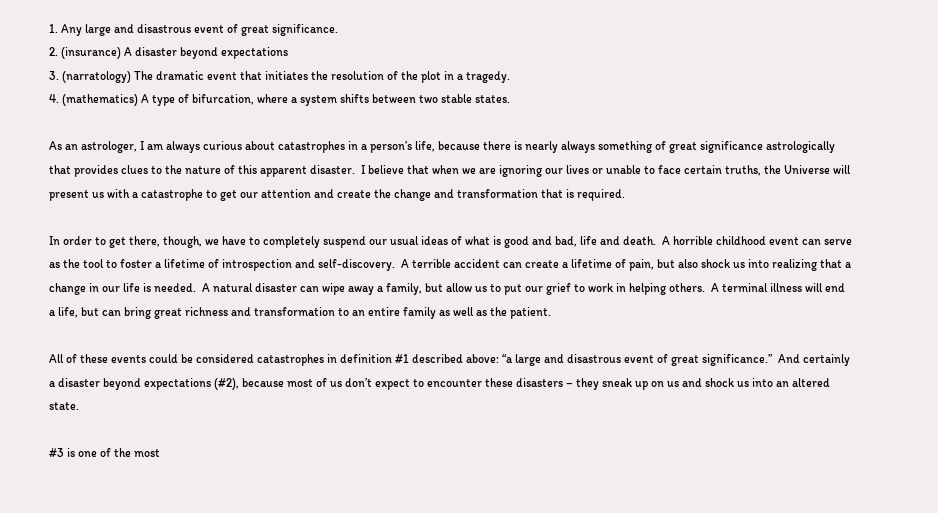1. Any large and disastrous event of great significance.
2. (insurance) A disaster beyond expectations
3. (narratology) The dramatic event that initiates the resolution of the plot in a tragedy.
4. (mathematics) A type of bifurcation, where a system shifts between two stable states.

As an astrologer, I am always curious about catastrophes in a person’s life, because there is nearly always something of great significance astrologically that provides clues to the nature of this apparent disaster.  I believe that when we are ignoring our lives or unable to face certain truths, the Universe will present us with a catastrophe to get our attention and create the change and transformation that is required.

In order to get there, though, we have to completely suspend our usual ideas of what is good and bad, life and death.  A horrible childhood event can serve as the tool to foster a lifetime of introspection and self-discovery.  A terrible accident can create a lifetime of pain, but also shock us into realizing that a change in our life is needed.  A natural disaster can wipe away a family, but allow us to put our grief to work in helping others.  A terminal illness will end a life, but can bring great richness and transformation to an entire family as well as the patient.

All of these events could be considered catastrophes in definition #1 described above: “a large and disastrous event of great significance.”  And certainly a disaster beyond expectations (#2), because most of us don’t expect to encounter these disasters – they sneak up on us and shock us into an altered state.

#3 is one of the most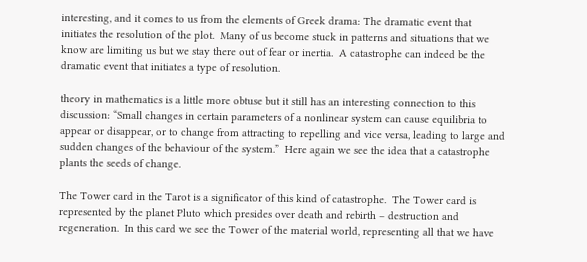interesting, and it comes to us from the elements of Greek drama: The dramatic event that initiates the resolution of the plot.  Many of us become stuck in patterns and situations that we know are limiting us but we stay there out of fear or inertia.  A catastrophe can indeed be the dramatic event that initiates a type of resolution.

theory in mathematics is a little more obtuse but it still has an interesting connection to this discussion: “Small changes in certain parameters of a nonlinear system can cause equilibria to appear or disappear, or to change from attracting to repelling and vice versa, leading to large and sudden changes of the behaviour of the system.”  Here again we see the idea that a catastrophe plants the seeds of change.

The Tower card in the Tarot is a significator of this kind of catastrophe.  The Tower card is represented by the planet Pluto which presides over death and rebirth – destruction and regeneration.  In this card we see the Tower of the material world, representing all that we have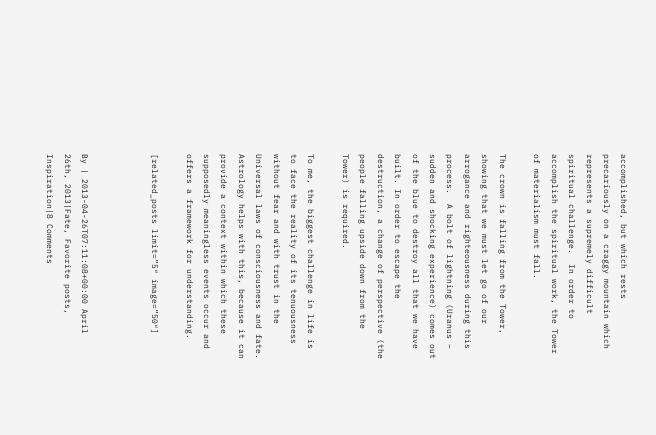accomplished, but which rests precariously on a craggy mountain which represents a supremely difficult spiritual challenge.  In order to accomplish the spiritual work, the Tower of materialism must fall.

The crown is falling from the Tower, showing that we must let go of our arrogance and righteousness during this process.  A bolt of lightning (Uranus – sudden and shocking experience) comes out of the blue to destroy all that we have built. In order to escape the destruction, a change of perspective (the people falling upside down from the Tower) is required.

To me, the biggest challenge in life is to face the reality of its tenuousness without fear and with trust in the Universal laws of consciousness and fate.  Astrology helps with this, because it can provide a context within which these supposedly meaningless events occur and offers a framework for understanding.

[related_posts limit=”5″ image=”50″]



By | 2013-04-26T07:11:08+00:00 April 26th, 2013|Fate, Favorite posts, Inspiration|8 Comments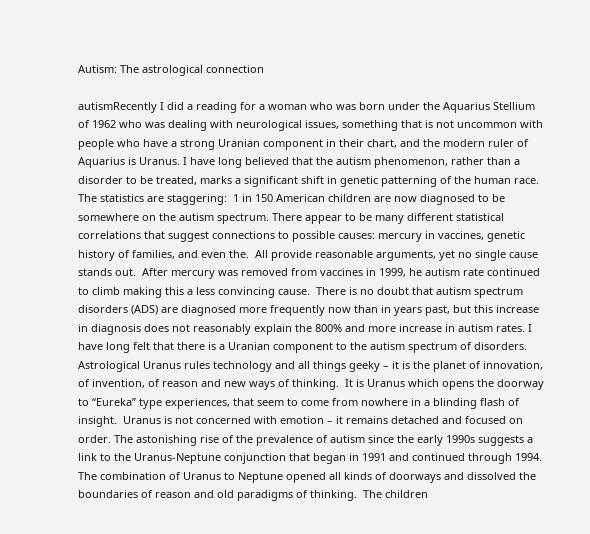Autism: The astrological connection

autismRecently I did a reading for a woman who was born under the Aquarius Stellium of 1962 who was dealing with neurological issues, something that is not uncommon with people who have a strong Uranian component in their chart, and the modern ruler of Aquarius is Uranus. I have long believed that the autism phenomenon, rather than a disorder to be treated, marks a significant shift in genetic patterning of the human race. The statistics are staggering:  1 in 150 American children are now diagnosed to be somewhere on the autism spectrum. There appear to be many different statistical correlations that suggest connections to possible causes: mercury in vaccines, genetic history of families, and even the.  All provide reasonable arguments, yet no single cause stands out.  After mercury was removed from vaccines in 1999, he autism rate continued to climb making this a less convincing cause.  There is no doubt that autism spectrum disorders (ADS) are diagnosed more frequently now than in years past, but this increase in diagnosis does not reasonably explain the 800% and more increase in autism rates. I have long felt that there is a Uranian component to the autism spectrum of disorders.  Astrological Uranus rules technology and all things geeky – it is the planet of innovation, of invention, of reason and new ways of thinking.  It is Uranus which opens the doorway to “Eureka” type experiences, that seem to come from nowhere in a blinding flash of insight.  Uranus is not concerned with emotion – it remains detached and focused on order. The astonishing rise of the prevalence of autism since the early 1990s suggests a link to the Uranus-Neptune conjunction that began in 1991 and continued through 1994.  The combination of Uranus to Neptune opened all kinds of doorways and dissolved the boundaries of reason and old paradigms of thinking.  The children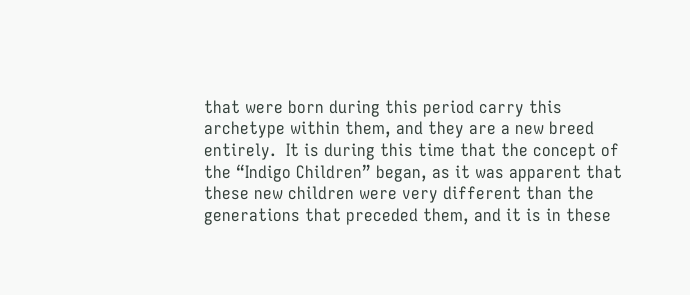that were born during this period carry this archetype within them, and they are a new breed entirely.  It is during this time that the concept of the “Indigo Children” began, as it was apparent that these new children were very different than the generations that preceded them, and it is in these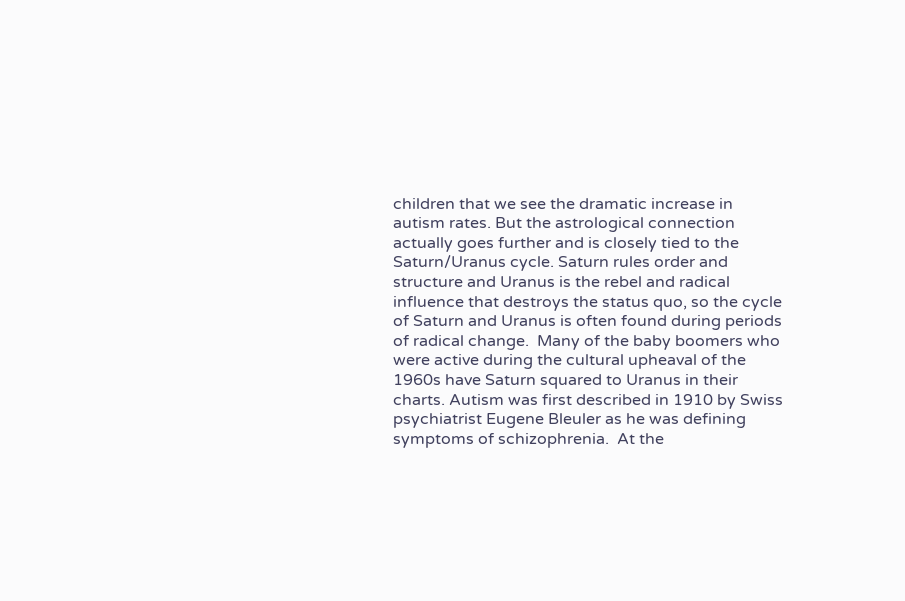children that we see the dramatic increase in autism rates. But the astrological connection actually goes further and is closely tied to the Saturn/Uranus cycle. Saturn rules order and structure and Uranus is the rebel and radical influence that destroys the status quo, so the cycle of Saturn and Uranus is often found during periods of radical change.  Many of the baby boomers who were active during the cultural upheaval of the 1960s have Saturn squared to Uranus in their charts. Autism was first described in 1910 by Swiss psychiatrist Eugene Bleuler as he was defining symptoms of schizophrenia.  At the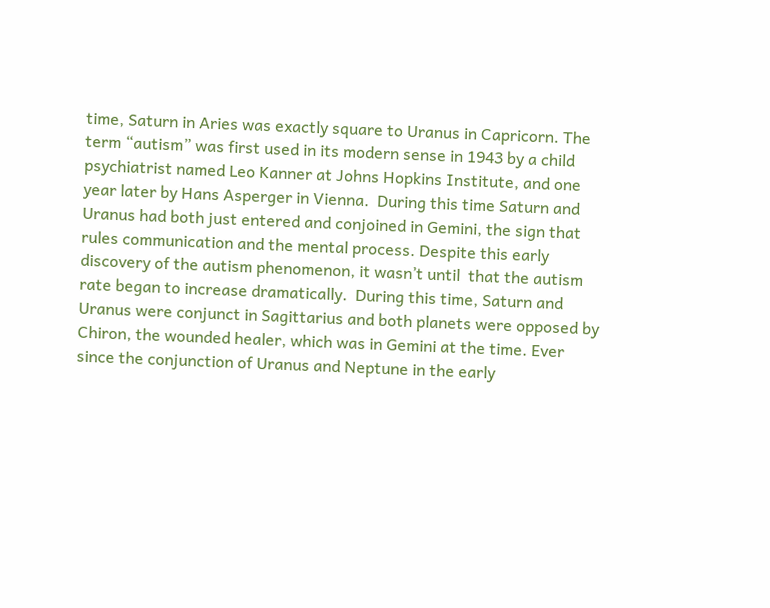time, Saturn in Aries was exactly square to Uranus in Capricorn. The term “autism” was first used in its modern sense in 1943 by a child psychiatrist named Leo Kanner at Johns Hopkins Institute, and one year later by Hans Asperger in Vienna.  During this time Saturn and Uranus had both just entered and conjoined in Gemini, the sign that rules communication and the mental process. Despite this early discovery of the autism phenomenon, it wasn’t until  that the autism rate began to increase dramatically.  During this time, Saturn and Uranus were conjunct in Sagittarius and both planets were opposed by Chiron, the wounded healer, which was in Gemini at the time. Ever since the conjunction of Uranus and Neptune in the early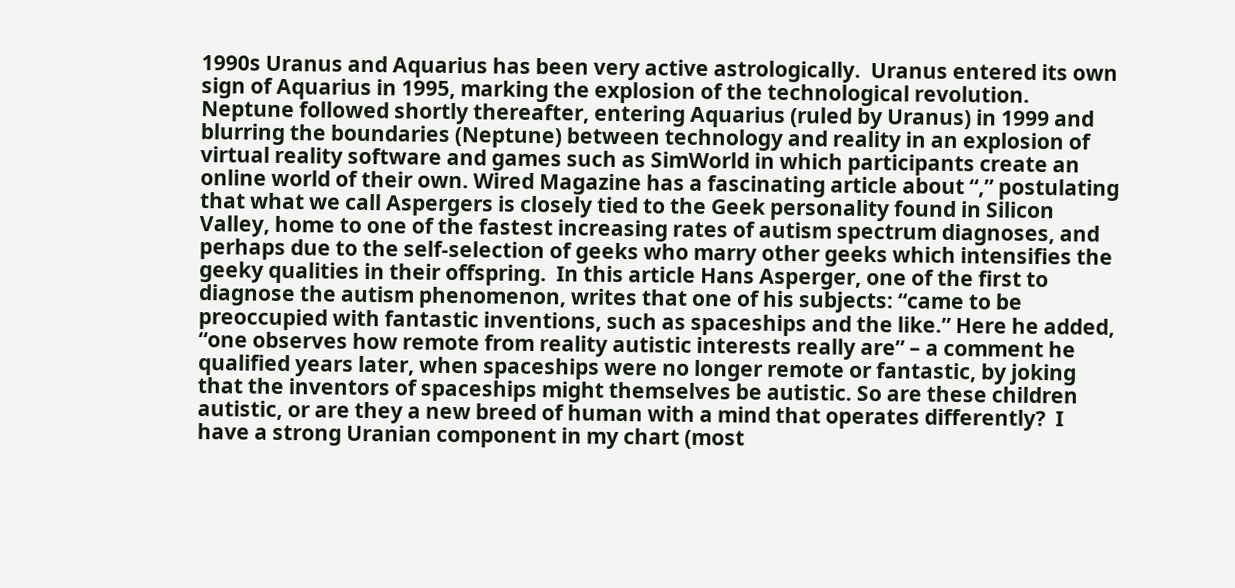1990s Uranus and Aquarius has been very active astrologically.  Uranus entered its own sign of Aquarius in 1995, marking the explosion of the technological revolution.  Neptune followed shortly thereafter, entering Aquarius (ruled by Uranus) in 1999 and blurring the boundaries (Neptune) between technology and reality in an explosion of virtual reality software and games such as SimWorld in which participants create an online world of their own. Wired Magazine has a fascinating article about “,” postulating that what we call Aspergers is closely tied to the Geek personality found in Silicon Valley, home to one of the fastest increasing rates of autism spectrum diagnoses, and perhaps due to the self-selection of geeks who marry other geeks which intensifies the geeky qualities in their offspring.  In this article Hans Asperger, one of the first to diagnose the autism phenomenon, writes that one of his subjects: “came to be preoccupied with fantastic inventions, such as spaceships and the like.” Here he added, “one observes how remote from reality autistic interests really are” – a comment he qualified years later, when spaceships were no longer remote or fantastic, by joking that the inventors of spaceships might themselves be autistic. So are these children autistic, or are they a new breed of human with a mind that operates differently?  I have a strong Uranian component in my chart (most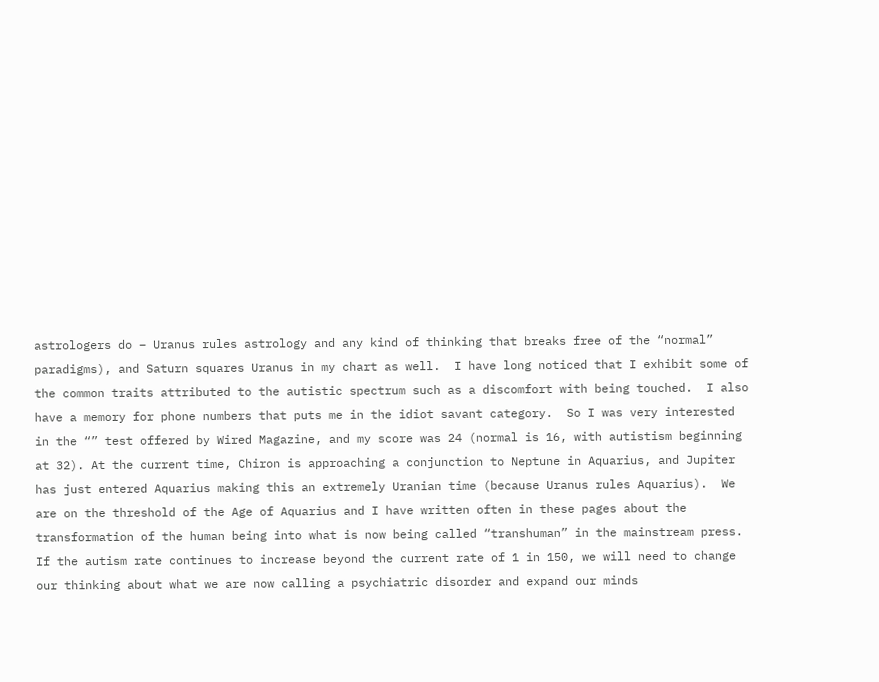astrologers do – Uranus rules astrology and any kind of thinking that breaks free of the “normal” paradigms), and Saturn squares Uranus in my chart as well.  I have long noticed that I exhibit some of the common traits attributed to the autistic spectrum such as a discomfort with being touched.  I also have a memory for phone numbers that puts me in the idiot savant category.  So I was very interested in the “” test offered by Wired Magazine, and my score was 24 (normal is 16, with autistism beginning at 32). At the current time, Chiron is approaching a conjunction to Neptune in Aquarius, and Jupiter has just entered Aquarius making this an extremely Uranian time (because Uranus rules Aquarius).  We are on the threshold of the Age of Aquarius and I have written often in these pages about the transformation of the human being into what is now being called “transhuman” in the mainstream press. If the autism rate continues to increase beyond the current rate of 1 in 150, we will need to change our thinking about what we are now calling a psychiatric disorder and expand our minds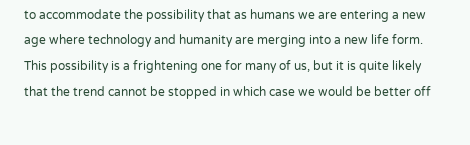to accommodate the possibility that as humans we are entering a new age where technology and humanity are merging into a new life form.  This possibility is a frightening one for many of us, but it is quite likely that the trend cannot be stopped in which case we would be better off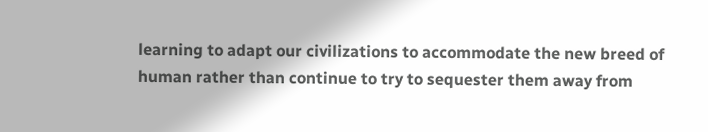learning to adapt our civilizations to accommodate the new breed of human rather than continue to try to sequester them away from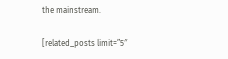the mainstream.

[related_posts limit=”5″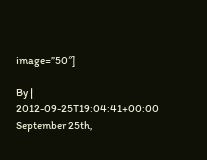image=”50″]

By | 2012-09-25T19:04:41+00:00 September 25th,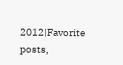2012|Favorite posts,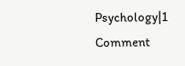Psychology|1 Comment